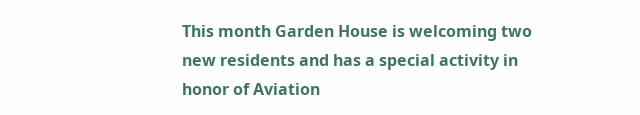This month Garden House is welcoming two new residents and has a special activity in honor of Aviation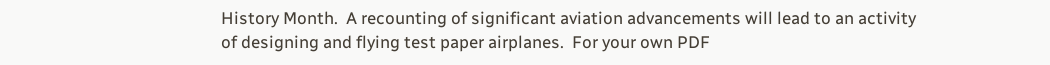History Month.  A recounting of significant aviation advancements will lead to an activity of designing and flying test paper airplanes.  For your own PDF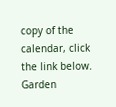copy of the calendar, click the link below.  Garden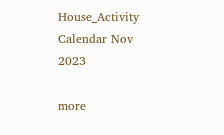House_Activity Calendar Nov 2023

more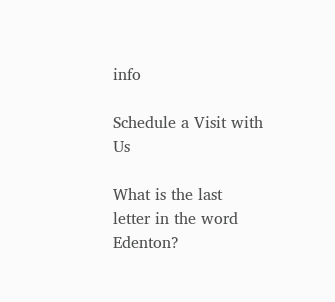info

Schedule a Visit with Us

What is the last letter in the word Edenton?